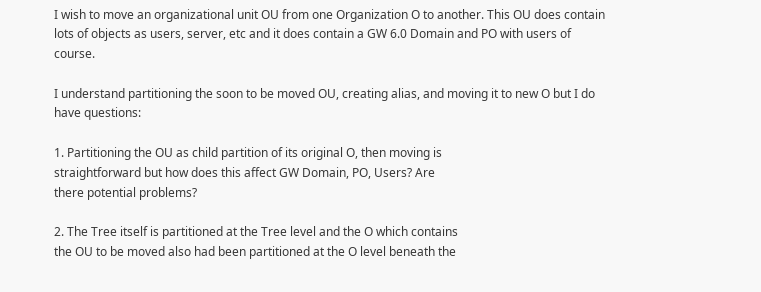I wish to move an organizational unit OU from one Organization O to another. This OU does contain lots of objects as users, server, etc and it does contain a GW 6.0 Domain and PO with users of course.

I understand partitioning the soon to be moved OU, creating alias, and moving it to new O but I do have questions:

1. Partitioning the OU as child partition of its original O, then moving is
straightforward but how does this affect GW Domain, PO, Users? Are
there potential problems?

2. The Tree itself is partitioned at the Tree level and the O which contains
the OU to be moved also had been partitioned at the O level beneath the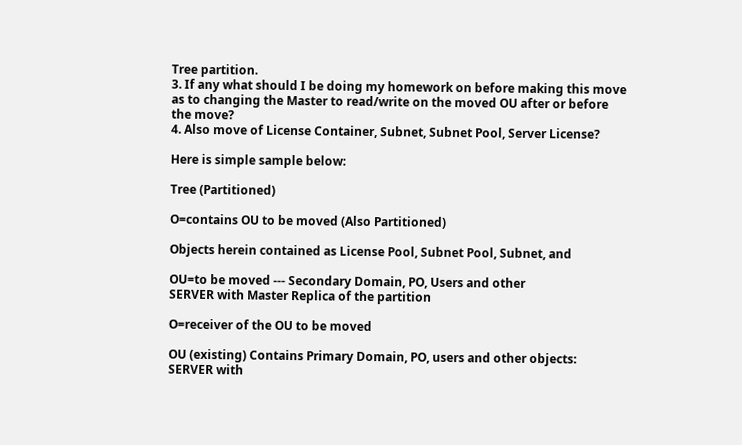Tree partition.
3. If any what should I be doing my homework on before making this move
as to changing the Master to read/write on the moved OU after or before
the move?
4. Also move of License Container, Subnet, Subnet Pool, Server License?

Here is simple sample below:

Tree (Partitioned)

O=contains OU to be moved (Also Partitioned)

Objects herein contained as License Pool, Subnet Pool, Subnet, and

OU=to be moved --- Secondary Domain, PO, Users and other
SERVER with Master Replica of the partition

O=receiver of the OU to be moved

OU (existing) Contains Primary Domain, PO, users and other objects:
SERVER with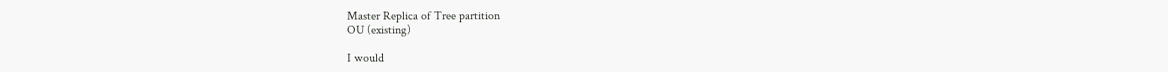Master Replica of Tree partition
OU (existing)

I would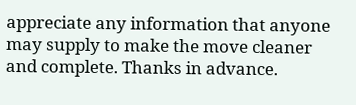appreciate any information that anyone may supply to make the move cleaner and complete. Thanks in advance.